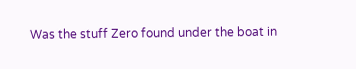Was the stuff Zero found under the boat in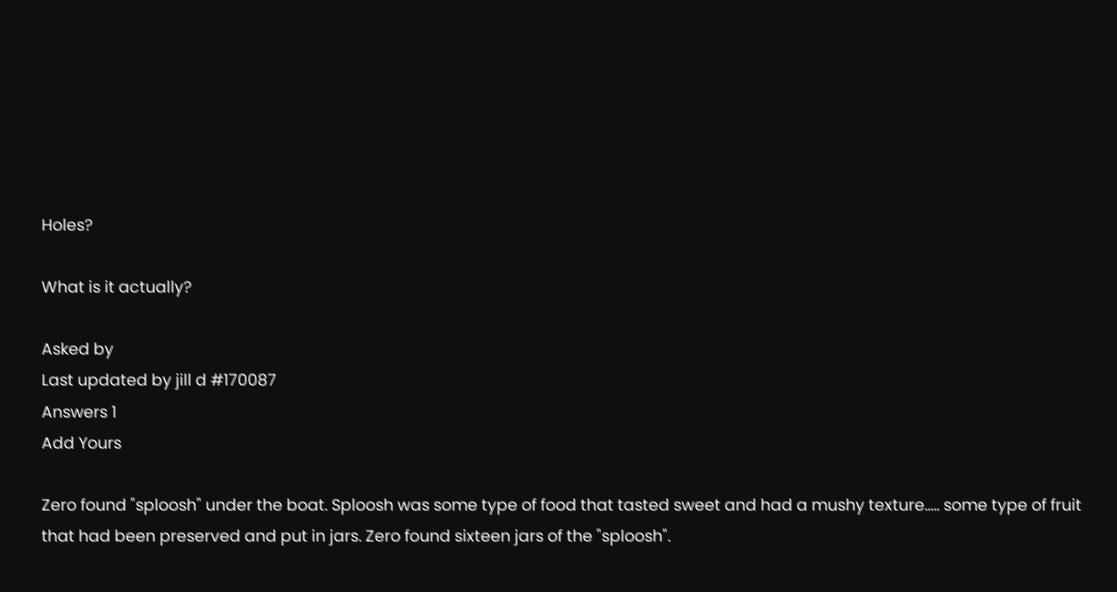Holes?

What is it actually?

Asked by
Last updated by jill d #170087
Answers 1
Add Yours

Zero found "sploosh" under the boat. Sploosh was some type of food that tasted sweet and had a mushy texture..... some type of fruit that had been preserved and put in jars. Zero found sixteen jars of the "sploosh".